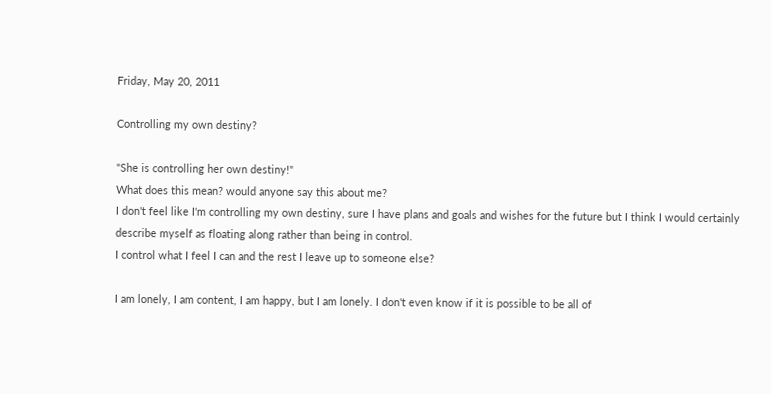Friday, May 20, 2011

Controlling my own destiny?

"She is controlling her own destiny!"
What does this mean? would anyone say this about me?
I don't feel like I'm controlling my own destiny, sure I have plans and goals and wishes for the future but I think I would certainly describe myself as floating along rather than being in control.
I control what I feel I can and the rest I leave up to someone else?

I am lonely, I am content, I am happy, but I am lonely. I don't even know if it is possible to be all of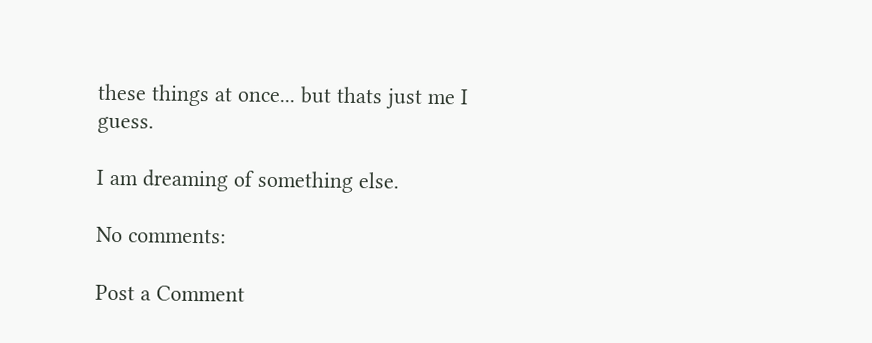these things at once... but thats just me I guess.

I am dreaming of something else.

No comments:

Post a Comment